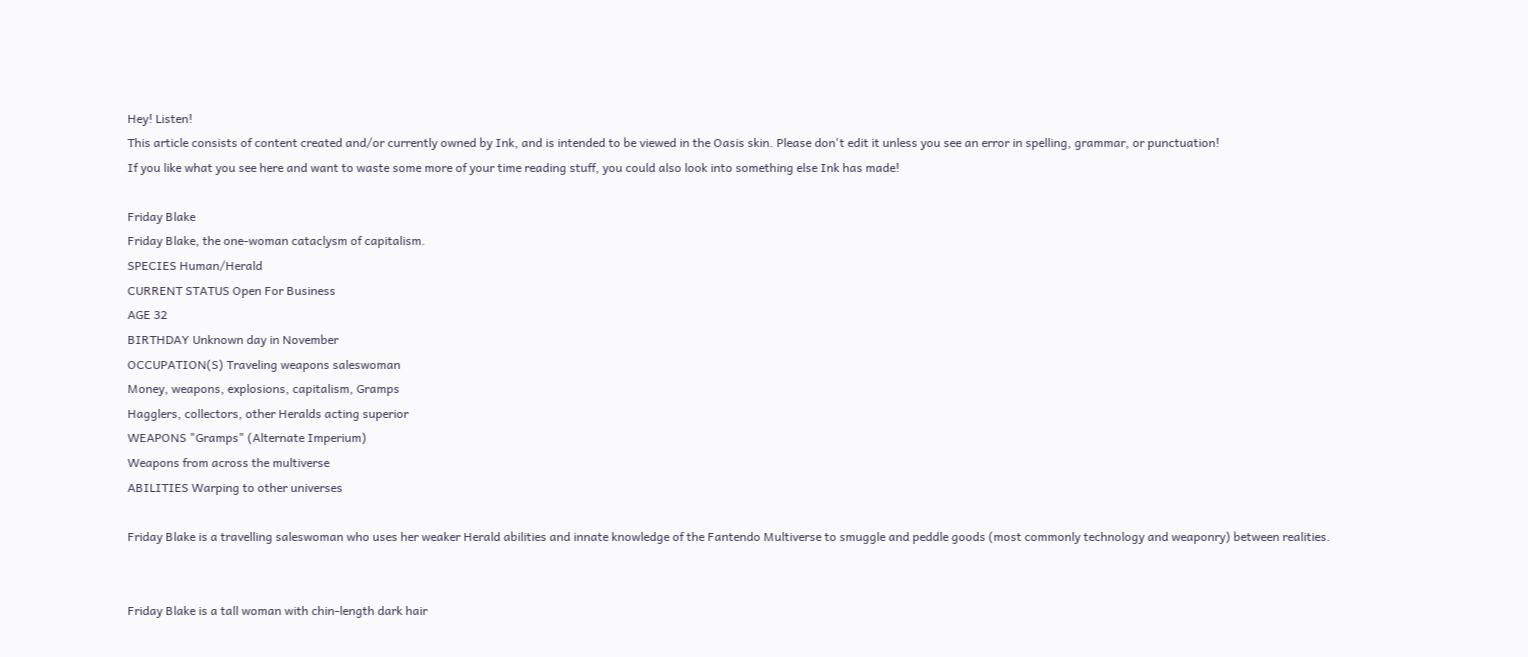Hey! Listen!
This article consists of content created and/or currently owned by Ink, and is intended to be viewed in the Oasis skin. Please don't edit it unless you see an error in spelling, grammar, or punctuation!
If you like what you see here and want to waste some more of your time reading stuff, you could also look into something else Ink has made!

Friday Blake
Friday Blake, the one-woman cataclysm of capitalism.
SPECIES Human/Herald
CURRENT STATUS Open For Business
AGE 32
BIRTHDAY Unknown day in November
OCCUPATION(S) Traveling weapons saleswoman
Money, weapons, explosions, capitalism, Gramps
Hagglers, collectors, other Heralds acting superior
WEAPONS "Gramps" (Alternate Imperium)
Weapons from across the multiverse
ABILITIES Warping to other universes

Friday Blake is a travelling saleswoman who uses her weaker Herald abilities and innate knowledge of the Fantendo Multiverse to smuggle and peddle goods (most commonly technology and weaponry) between realities.


Friday Blake is a tall woman with chin-length dark hair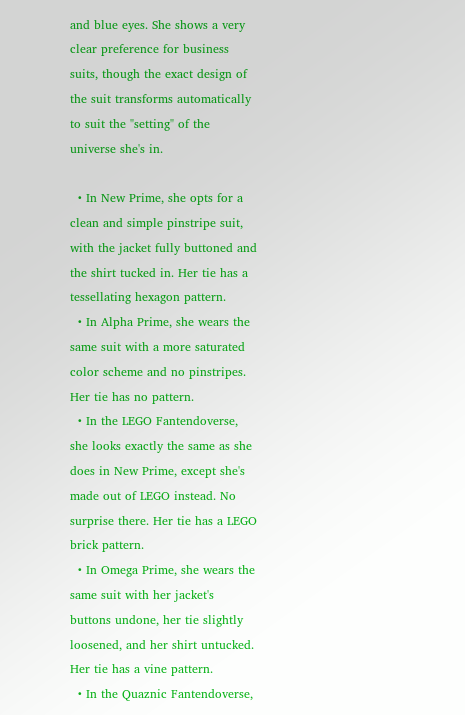and blue eyes. She shows a very clear preference for business suits, though the exact design of the suit transforms automatically to suit the "setting" of the universe she's in.

  • In New Prime, she opts for a clean and simple pinstripe suit, with the jacket fully buttoned and the shirt tucked in. Her tie has a tessellating hexagon pattern.
  • In Alpha Prime, she wears the same suit with a more saturated color scheme and no pinstripes. Her tie has no pattern.
  • In the LEGO Fantendoverse, she looks exactly the same as she does in New Prime, except she's made out of LEGO instead. No surprise there. Her tie has a LEGO brick pattern.
  • In Omega Prime, she wears the same suit with her jacket's buttons undone, her tie slightly loosened, and her shirt untucked. Her tie has a vine pattern.
  • In the Quaznic Fantendoverse,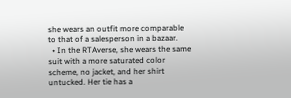she wears an outfit more comparable to that of a salesperson in a bazaar.
  • In the RTAverse, she wears the same suit with a more saturated color scheme, no jacket, and her shirt untucked. Her tie has a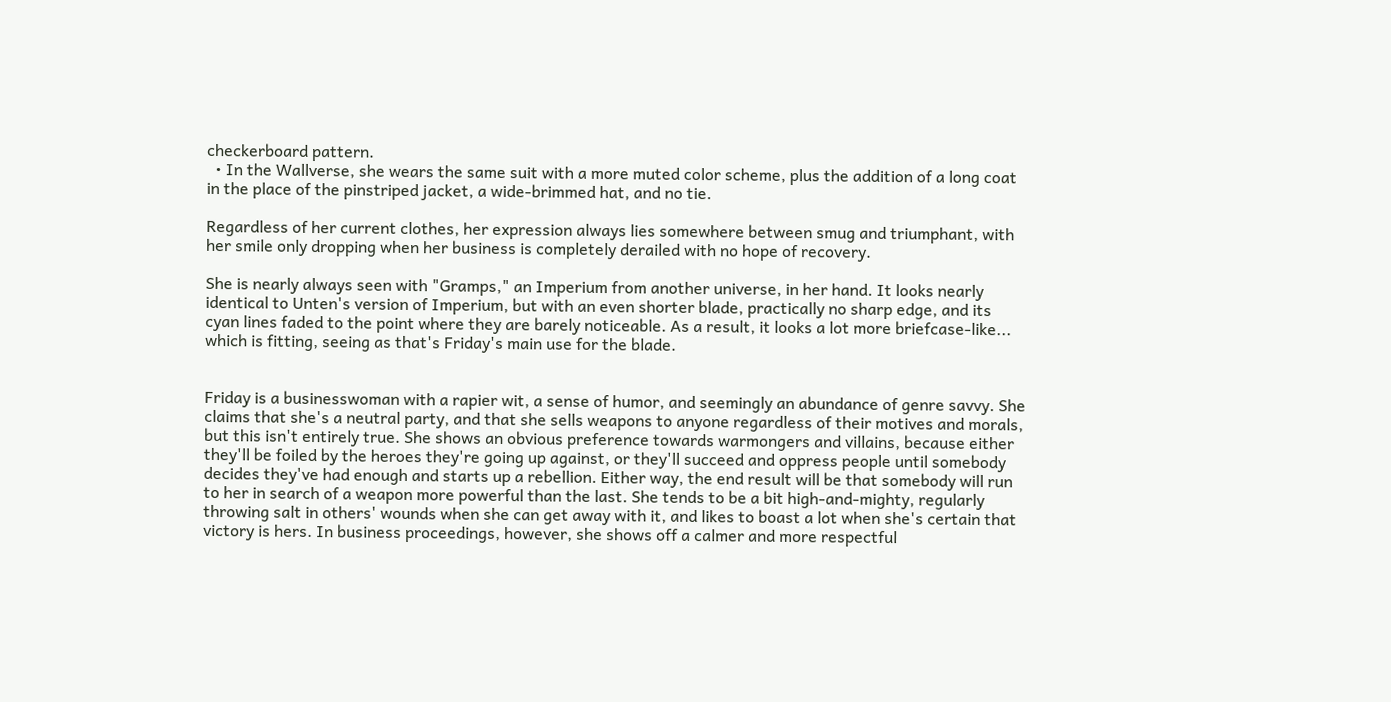checkerboard pattern.
  • In the Wallverse, she wears the same suit with a more muted color scheme, plus the addition of a long coat in the place of the pinstriped jacket, a wide-brimmed hat, and no tie.

Regardless of her current clothes, her expression always lies somewhere between smug and triumphant, with her smile only dropping when her business is completely derailed with no hope of recovery.

She is nearly always seen with "Gramps," an Imperium from another universe, in her hand. It looks nearly identical to Unten's version of Imperium, but with an even shorter blade, practically no sharp edge, and its cyan lines faded to the point where they are barely noticeable. As a result, it looks a lot more briefcase-like... which is fitting, seeing as that's Friday's main use for the blade.


Friday is a businesswoman with a rapier wit, a sense of humor, and seemingly an abundance of genre savvy. She claims that she's a neutral party, and that she sells weapons to anyone regardless of their motives and morals, but this isn't entirely true. She shows an obvious preference towards warmongers and villains, because either they'll be foiled by the heroes they're going up against, or they'll succeed and oppress people until somebody decides they've had enough and starts up a rebellion. Either way, the end result will be that somebody will run to her in search of a weapon more powerful than the last. She tends to be a bit high-and-mighty, regularly throwing salt in others' wounds when she can get away with it, and likes to boast a lot when she's certain that victory is hers. In business proceedings, however, she shows off a calmer and more respectful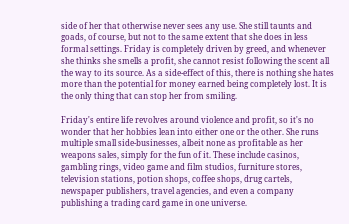side of her that otherwise never sees any use. She still taunts and goads, of course, but not to the same extent that she does in less formal settings. Friday is completely driven by greed, and whenever she thinks she smells a profit, she cannot resist following the scent all the way to its source. As a side-effect of this, there is nothing she hates more than the potential for money earned being completely lost. It is the only thing that can stop her from smiling.

Friday's entire life revolves around violence and profit, so it's no wonder that her hobbies lean into either one or the other. She runs multiple small side-businesses, albeit none as profitable as her weapons sales, simply for the fun of it. These include casinos, gambling rings, video game and film studios, furniture stores, television stations, potion shops, coffee shops, drug cartels, newspaper publishers, travel agencies, and even a company publishing a trading card game in one universe.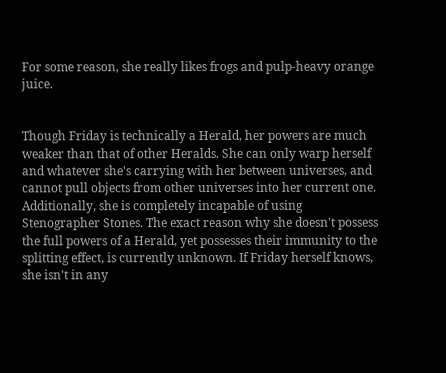For some reason, she really likes frogs and pulp-heavy orange juice.


Though Friday is technically a Herald, her powers are much weaker than that of other Heralds. She can only warp herself and whatever she's carrying with her between universes, and cannot pull objects from other universes into her current one. Additionally, she is completely incapable of using Stenographer Stones. The exact reason why she doesn't possess the full powers of a Herald, yet possesses their immunity to the splitting effect, is currently unknown. If Friday herself knows, she isn't in any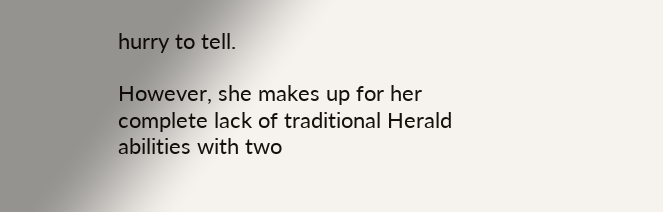hurry to tell.

However, she makes up for her complete lack of traditional Herald abilities with two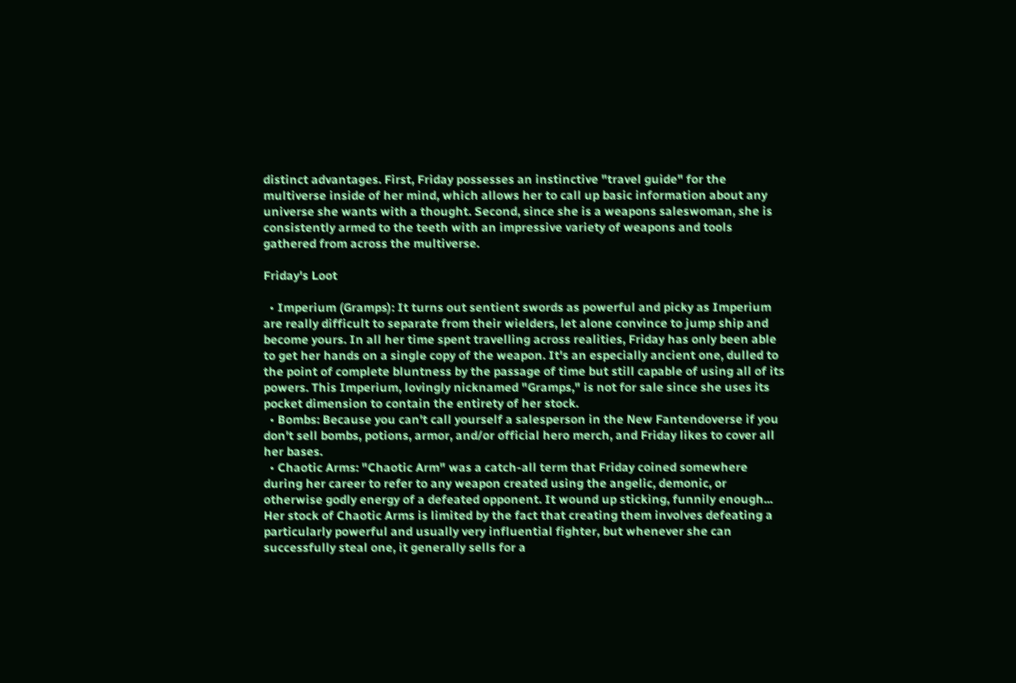distinct advantages. First, Friday possesses an instinctive "travel guide" for the multiverse inside of her mind, which allows her to call up basic information about any universe she wants with a thought. Second, since she is a weapons saleswoman, she is consistently armed to the teeth with an impressive variety of weapons and tools gathered from across the multiverse.

Friday's Loot

  • Imperium (Gramps): It turns out sentient swords as powerful and picky as Imperium are really difficult to separate from their wielders, let alone convince to jump ship and become yours. In all her time spent travelling across realities, Friday has only been able to get her hands on a single copy of the weapon. It's an especially ancient one, dulled to the point of complete bluntness by the passage of time but still capable of using all of its powers. This Imperium, lovingly nicknamed "Gramps," is not for sale since she uses its pocket dimension to contain the entirety of her stock.
  • Bombs: Because you can't call yourself a salesperson in the New Fantendoverse if you don't sell bombs, potions, armor, and/or official hero merch, and Friday likes to cover all her bases.
  • Chaotic Arms: "Chaotic Arm" was a catch-all term that Friday coined somewhere during her career to refer to any weapon created using the angelic, demonic, or otherwise godly energy of a defeated opponent. It wound up sticking, funnily enough... Her stock of Chaotic Arms is limited by the fact that creating them involves defeating a particularly powerful and usually very influential fighter, but whenever she can successfully steal one, it generally sells for a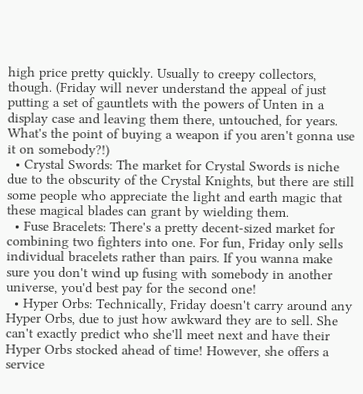high price pretty quickly. Usually to creepy collectors, though. (Friday will never understand the appeal of just putting a set of gauntlets with the powers of Unten in a display case and leaving them there, untouched, for years. What's the point of buying a weapon if you aren't gonna use it on somebody?!)
  • Crystal Swords: The market for Crystal Swords is niche due to the obscurity of the Crystal Knights, but there are still some people who appreciate the light and earth magic that these magical blades can grant by wielding them.
  • Fuse Bracelets: There's a pretty decent-sized market for combining two fighters into one. For fun, Friday only sells individual bracelets rather than pairs. If you wanna make sure you don't wind up fusing with somebody in another universe, you'd best pay for the second one!
  • Hyper Orbs: Technically, Friday doesn't carry around any Hyper Orbs, due to just how awkward they are to sell. She can't exactly predict who she'll meet next and have their Hyper Orbs stocked ahead of time! However, she offers a service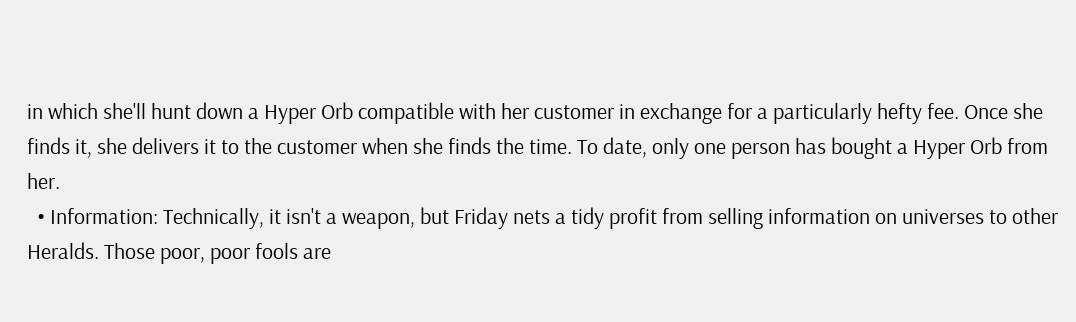in which she'll hunt down a Hyper Orb compatible with her customer in exchange for a particularly hefty fee. Once she finds it, she delivers it to the customer when she finds the time. To date, only one person has bought a Hyper Orb from her.
  • Information: Technically, it isn't a weapon, but Friday nets a tidy profit from selling information on universes to other Heralds. Those poor, poor fools are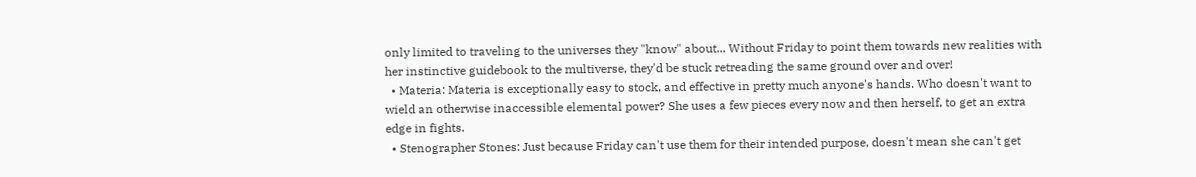only limited to traveling to the universes they "know" about... Without Friday to point them towards new realities with her instinctive guidebook to the multiverse, they'd be stuck retreading the same ground over and over!
  • Materia: Materia is exceptionally easy to stock, and effective in pretty much anyone's hands. Who doesn't want to wield an otherwise inaccessible elemental power? She uses a few pieces every now and then herself, to get an extra edge in fights.
  • Stenographer Stones: Just because Friday can't use them for their intended purpose, doesn't mean she can't get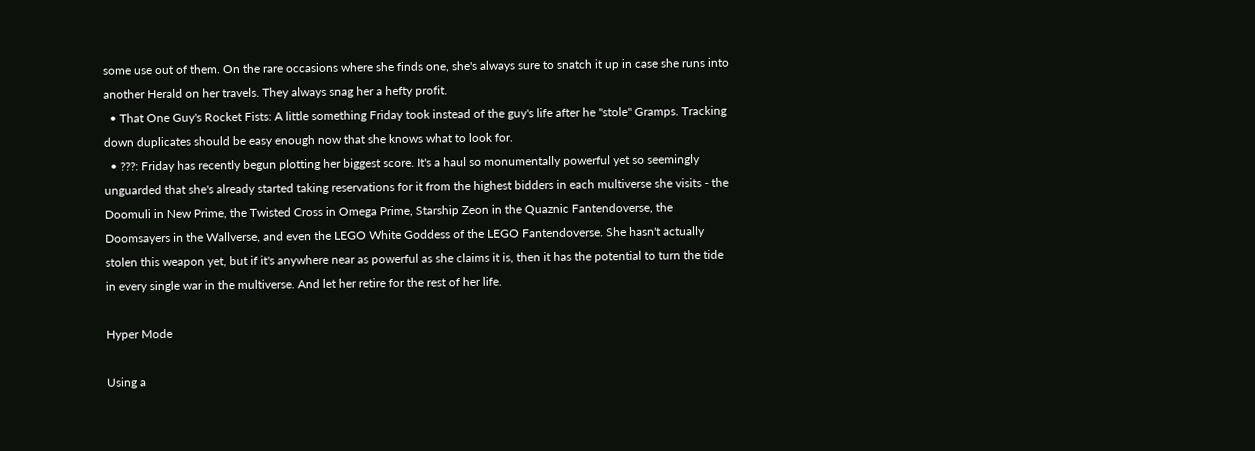some use out of them. On the rare occasions where she finds one, she's always sure to snatch it up in case she runs into another Herald on her travels. They always snag her a hefty profit.
  • That One Guy's Rocket Fists: A little something Friday took instead of the guy's life after he "stole" Gramps. Tracking down duplicates should be easy enough now that she knows what to look for.
  • ???: Friday has recently begun plotting her biggest score. It's a haul so monumentally powerful yet so seemingly unguarded that she's already started taking reservations for it from the highest bidders in each multiverse she visits - the Doomuli in New Prime, the Twisted Cross in Omega Prime, Starship Zeon in the Quaznic Fantendoverse, the Doomsayers in the Wallverse, and even the LEGO White Goddess of the LEGO Fantendoverse. She hasn't actually stolen this weapon yet, but if it's anywhere near as powerful as she claims it is, then it has the potential to turn the tide in every single war in the multiverse. And let her retire for the rest of her life.

Hyper Mode

Using a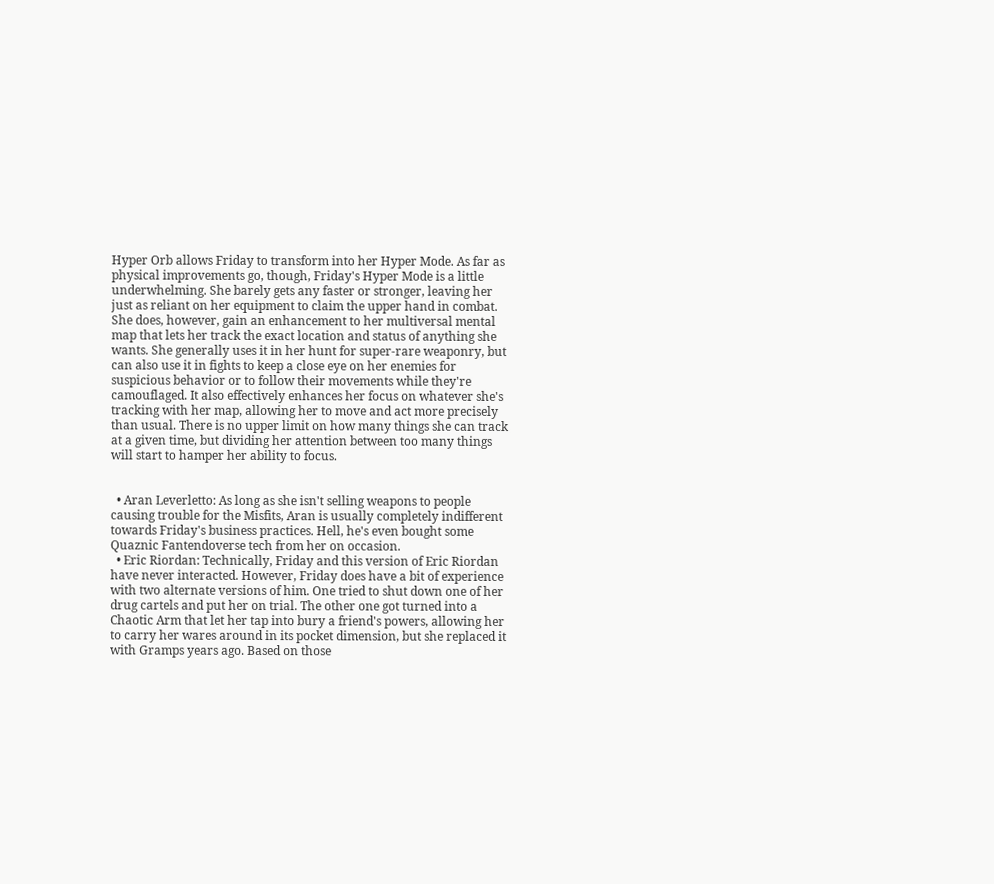Hyper Orb allows Friday to transform into her Hyper Mode. As far as physical improvements go, though, Friday's Hyper Mode is a little underwhelming. She barely gets any faster or stronger, leaving her just as reliant on her equipment to claim the upper hand in combat. She does, however, gain an enhancement to her multiversal mental map that lets her track the exact location and status of anything she wants. She generally uses it in her hunt for super-rare weaponry, but can also use it in fights to keep a close eye on her enemies for suspicious behavior or to follow their movements while they're camouflaged. It also effectively enhances her focus on whatever she's tracking with her map, allowing her to move and act more precisely than usual. There is no upper limit on how many things she can track at a given time, but dividing her attention between too many things will start to hamper her ability to focus.


  • Aran Leverletto: As long as she isn't selling weapons to people causing trouble for the Misfits, Aran is usually completely indifferent towards Friday's business practices. Hell, he's even bought some Quaznic Fantendoverse tech from her on occasion.
  • Eric Riordan: Technically, Friday and this version of Eric Riordan have never interacted. However, Friday does have a bit of experience with two alternate versions of him. One tried to shut down one of her drug cartels and put her on trial. The other one got turned into a Chaotic Arm that let her tap into bury a friend's powers, allowing her to carry her wares around in its pocket dimension, but she replaced it with Gramps years ago. Based on those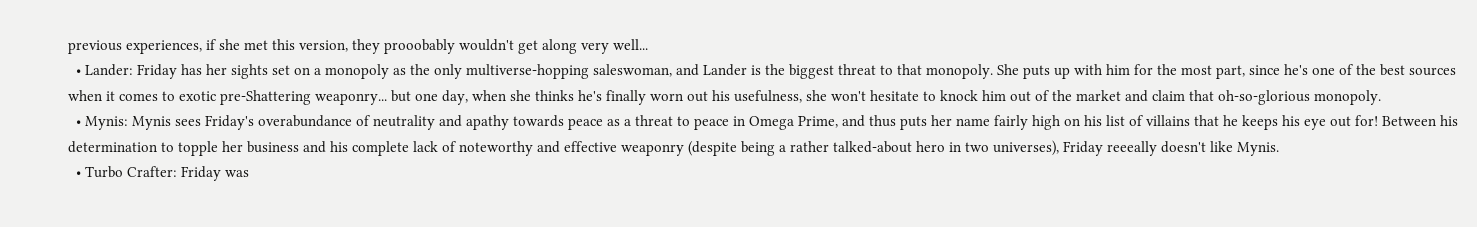previous experiences, if she met this version, they prooobably wouldn't get along very well...
  • Lander: Friday has her sights set on a monopoly as the only multiverse-hopping saleswoman, and Lander is the biggest threat to that monopoly. She puts up with him for the most part, since he's one of the best sources when it comes to exotic pre-Shattering weaponry... but one day, when she thinks he's finally worn out his usefulness, she won't hesitate to knock him out of the market and claim that oh-so-glorious monopoly.
  • Mynis: Mynis sees Friday's overabundance of neutrality and apathy towards peace as a threat to peace in Omega Prime, and thus puts her name fairly high on his list of villains that he keeps his eye out for! Between his determination to topple her business and his complete lack of noteworthy and effective weaponry (despite being a rather talked-about hero in two universes), Friday reeeally doesn't like Mynis.
  • Turbo Crafter: Friday was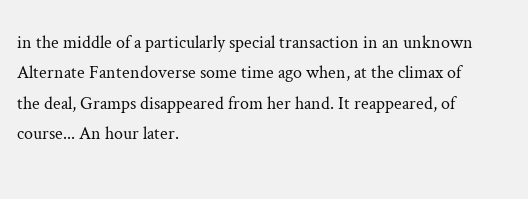in the middle of a particularly special transaction in an unknown Alternate Fantendoverse some time ago when, at the climax of the deal, Gramps disappeared from her hand. It reappeared, of course... An hour later.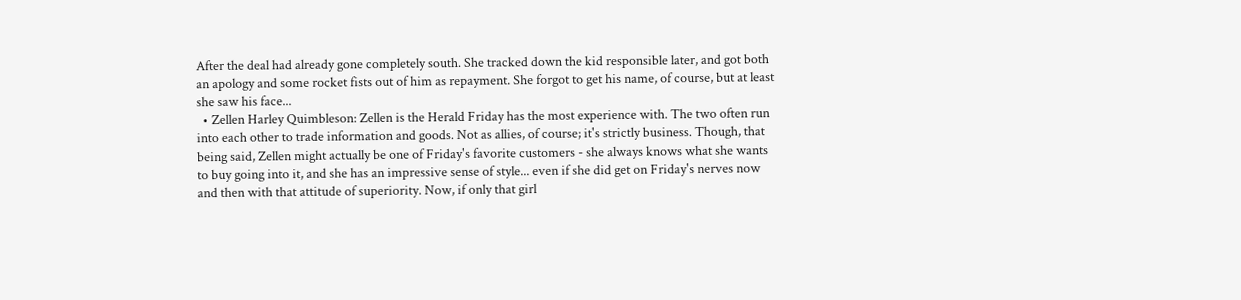After the deal had already gone completely south. She tracked down the kid responsible later, and got both an apology and some rocket fists out of him as repayment. She forgot to get his name, of course, but at least she saw his face...
  • Zellen Harley Quimbleson: Zellen is the Herald Friday has the most experience with. The two often run into each other to trade information and goods. Not as allies, of course; it's strictly business. Though, that being said, Zellen might actually be one of Friday's favorite customers - she always knows what she wants to buy going into it, and she has an impressive sense of style... even if she did get on Friday's nerves now and then with that attitude of superiority. Now, if only that girl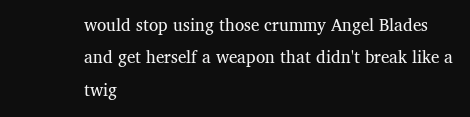would stop using those crummy Angel Blades and get herself a weapon that didn't break like a twig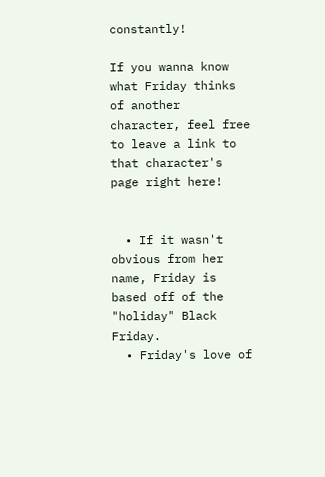constantly!

If you wanna know what Friday thinks of another character, feel free to leave a link to that character's page right here!


  • If it wasn't obvious from her name, Friday is based off of the "holiday" Black Friday.
  • Friday's love of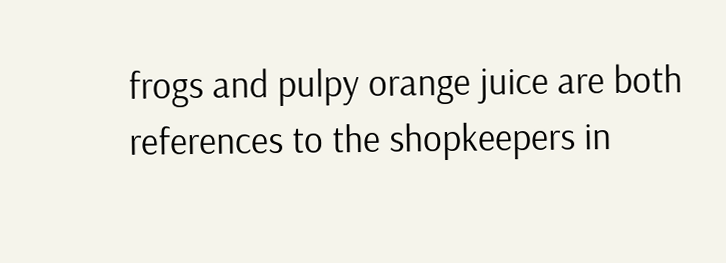frogs and pulpy orange juice are both references to the shopkeepers in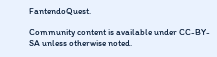FantendoQuest.

Community content is available under CC-BY-SA unless otherwise noted.